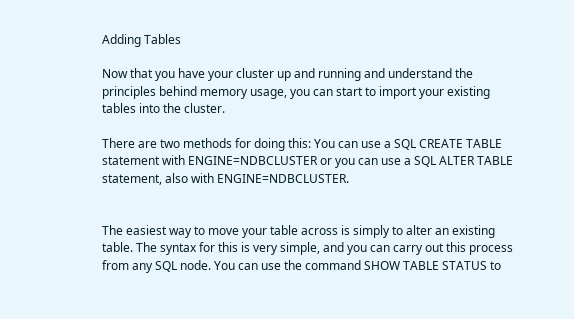Adding Tables

Now that you have your cluster up and running and understand the principles behind memory usage, you can start to import your existing tables into the cluster.

There are two methods for doing this: You can use a SQL CREATE TABLE statement with ENGINE=NDBCLUSTER or you can use a SQL ALTER TABLE statement, also with ENGINE=NDBCLUSTER.


The easiest way to move your table across is simply to alter an existing table. The syntax for this is very simple, and you can carry out this process from any SQL node. You can use the command SHOW TABLE STATUS to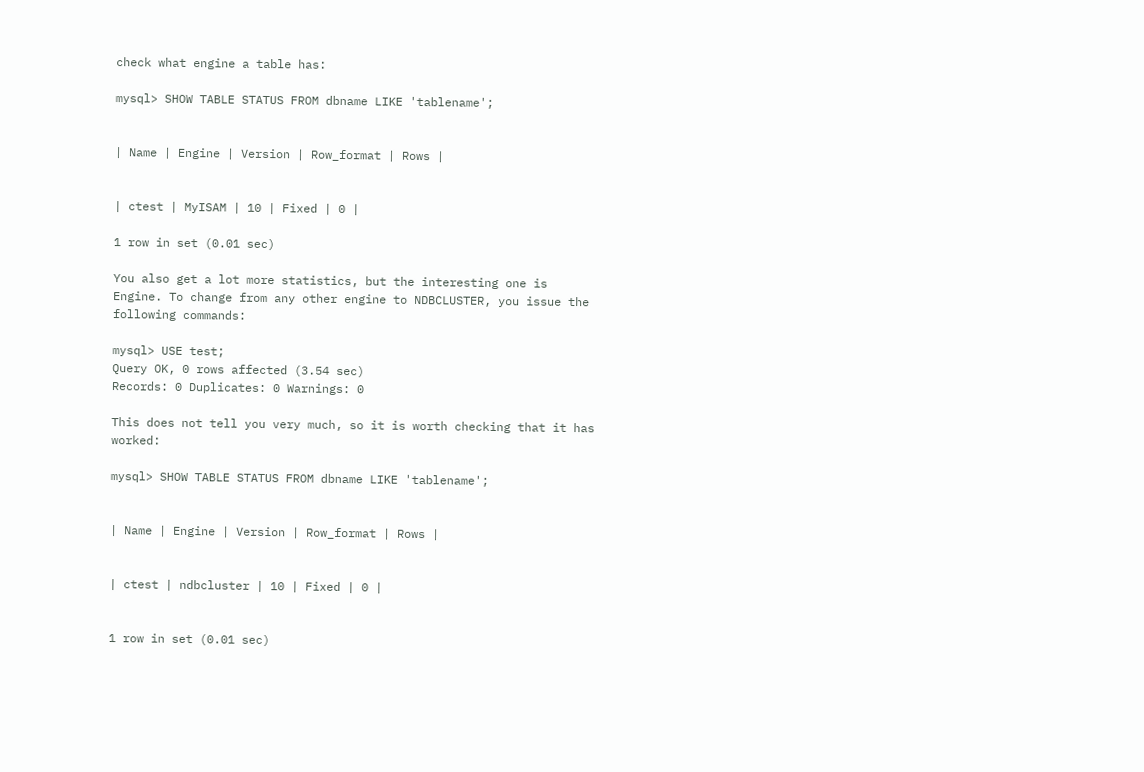check what engine a table has:

mysql> SHOW TABLE STATUS FROM dbname LIKE 'tablename';


| Name | Engine | Version | Row_format | Rows |


| ctest | MyISAM | 10 | Fixed | 0 |

1 row in set (0.01 sec)

You also get a lot more statistics, but the interesting one is Engine. To change from any other engine to NDBCLUSTER, you issue the following commands:

mysql> USE test;
Query OK, 0 rows affected (3.54 sec)
Records: 0 Duplicates: 0 Warnings: 0

This does not tell you very much, so it is worth checking that it has worked:

mysql> SHOW TABLE STATUS FROM dbname LIKE 'tablename';


| Name | Engine | Version | Row_format | Rows |


| ctest | ndbcluster | 10 | Fixed | 0 |


1 row in set (0.01 sec)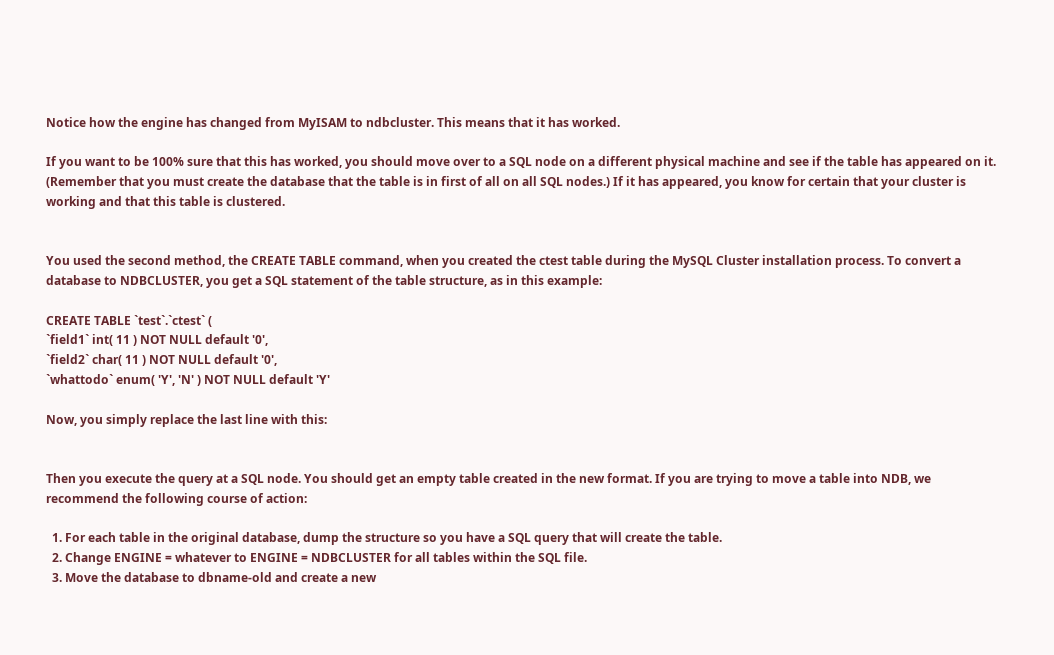Notice how the engine has changed from MyISAM to ndbcluster. This means that it has worked.

If you want to be 100% sure that this has worked, you should move over to a SQL node on a different physical machine and see if the table has appeared on it. (Remember that you must create the database that the table is in first of all on all SQL nodes.) If it has appeared, you know for certain that your cluster is working and that this table is clustered.


You used the second method, the CREATE TABLE command, when you created the ctest table during the MySQL Cluster installation process. To convert a database to NDBCLUSTER, you get a SQL statement of the table structure, as in this example:

CREATE TABLE `test`.`ctest` (
`field1` int( 11 ) NOT NULL default '0',
`field2` char( 11 ) NOT NULL default '0',
`whattodo` enum( 'Y', 'N' ) NOT NULL default 'Y'

Now, you simply replace the last line with this:


Then you execute the query at a SQL node. You should get an empty table created in the new format. If you are trying to move a table into NDB, we recommend the following course of action:

  1. For each table in the original database, dump the structure so you have a SQL query that will create the table.
  2. Change ENGINE = whatever to ENGINE = NDBCLUSTER for all tables within the SQL file.
  3. Move the database to dbname-old and create a new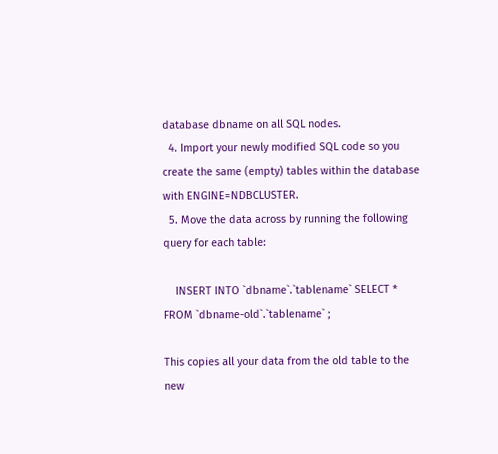database dbname on all SQL nodes.
  4. Import your newly modified SQL code so you create the same (empty) tables within the database with ENGINE=NDBCLUSTER.
  5. Move the data across by running the following query for each table:

    INSERT INTO `dbname`.`tablename` SELECT * FROM `dbname-old`.`tablename` ;

This copies all your data from the old table to the new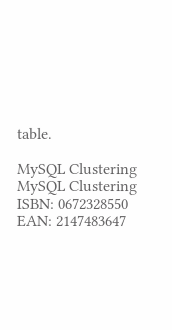table.

MySQL Clustering
MySQL Clustering
ISBN: 0672328550
EAN: 2147483647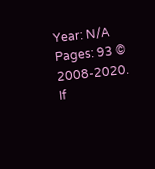Year: N/A
Pages: 93 © 2008-2020.
If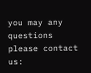you may any questions please contact us: